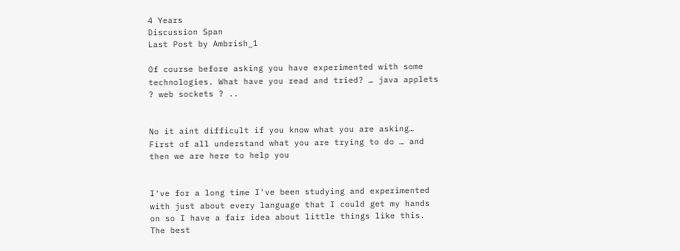4 Years
Discussion Span
Last Post by Ambrish_1

Of course before asking you have experimented with some technologies. What have you read and tried? … java applets ? web sockets ? ..


No it aint difficult if you know what you are asking… First of all understand what you are trying to do … and then we are here to help you


I've for a long time I've been studying and experimented with just about every language that I could get my hands on so I have a fair idea about little things like this. The best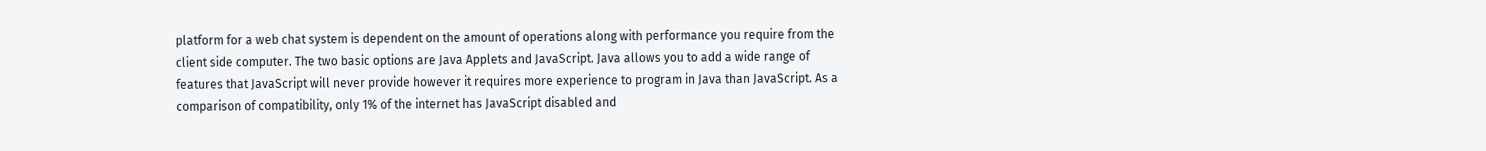platform for a web chat system is dependent on the amount of operations along with performance you require from the client side computer. The two basic options are Java Applets and JavaScript. Java allows you to add a wide range of features that JavaScript will never provide however it requires more experience to program in Java than JavaScript. As a comparison of compatibility, only 1% of the internet has JavaScript disabled and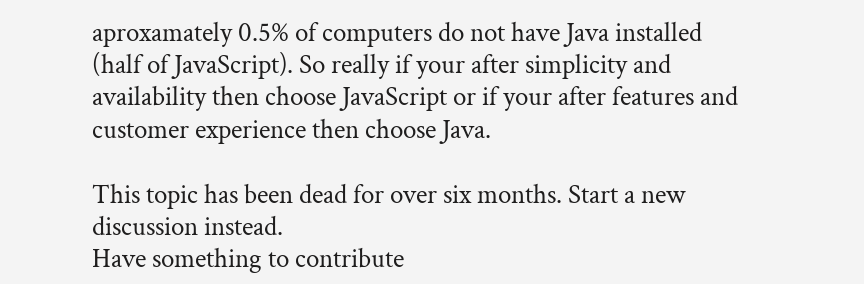aproxamately 0.5% of computers do not have Java installed (half of JavaScript). So really if your after simplicity and availability then choose JavaScript or if your after features and customer experience then choose Java.

This topic has been dead for over six months. Start a new discussion instead.
Have something to contribute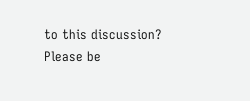to this discussion? Please be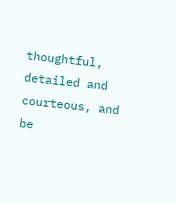thoughtful, detailed and courteous, and be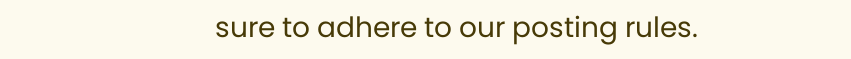sure to adhere to our posting rules.